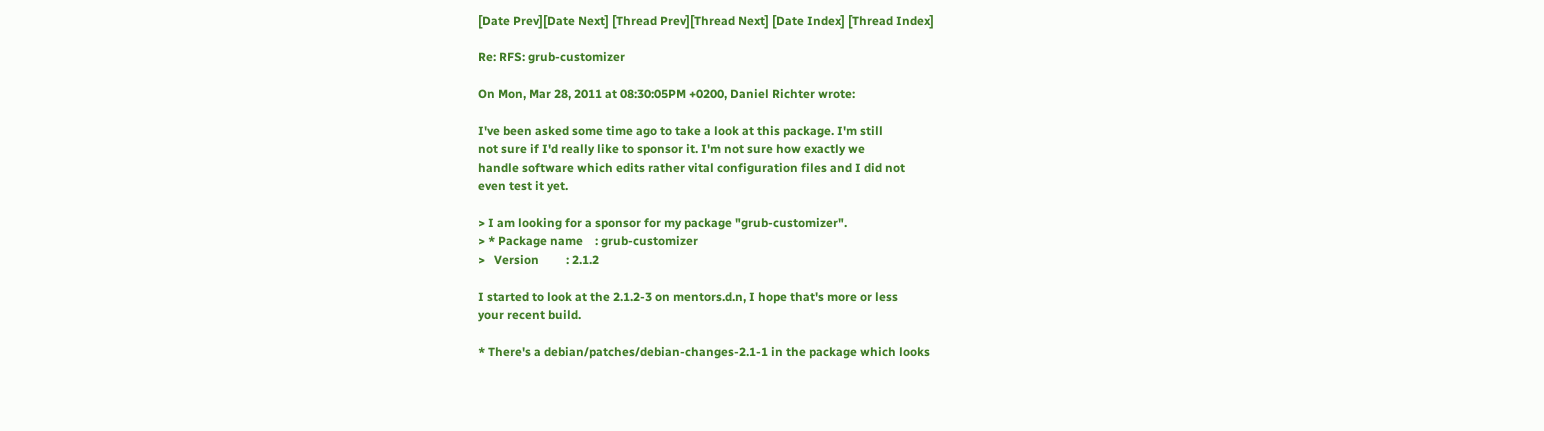[Date Prev][Date Next] [Thread Prev][Thread Next] [Date Index] [Thread Index]

Re: RFS: grub-customizer

On Mon, Mar 28, 2011 at 08:30:05PM +0200, Daniel Richter wrote:

I've been asked some time ago to take a look at this package. I'm still
not sure if I'd really like to sponsor it. I'm not sure how exactly we
handle software which edits rather vital configuration files and I did not
even test it yet.

> I am looking for a sponsor for my package "grub-customizer".
> * Package name    : grub-customizer
>   Version         : 2.1.2

I started to look at the 2.1.2-3 on mentors.d.n, I hope that's more or less
your recent build.

* There's a debian/patches/debian-changes-2.1-1 in the package which looks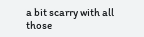a bit scarry with all those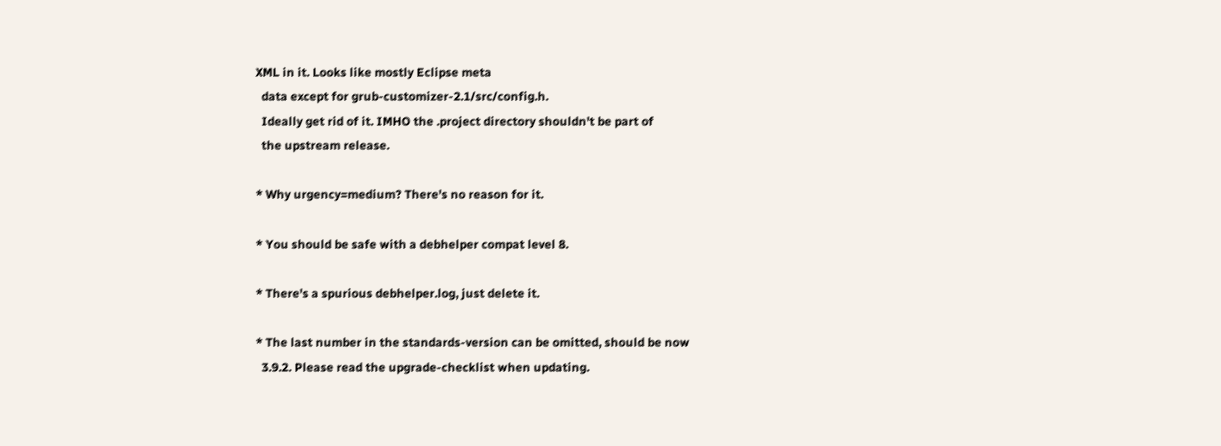XML in it. Looks like mostly Eclipse meta
  data except for grub-customizer-2.1/src/config.h.
  Ideally get rid of it. IMHO the .project directory shouldn't be part of
  the upstream release.

* Why urgency=medium? There's no reason for it.

* You should be safe with a debhelper compat level 8.

* There's a spurious debhelper.log, just delete it.

* The last number in the standards-version can be omitted, should be now
  3.9.2. Please read the upgrade-checklist when updating.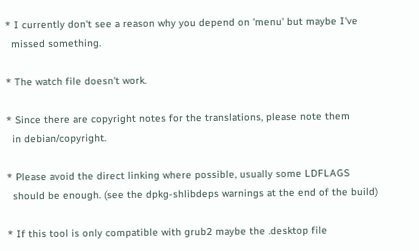* I currently don't see a reason why you depend on 'menu' but maybe I've
  missed something.

* The watch file doesn't work.

* Since there are copyright notes for the translations, please note them
  in debian/copyright.

* Please avoid the direct linking where possible, usually some LDFLAGS
  should be enough. (see the dpkg-shlibdeps warnings at the end of the build)

* If this tool is only compatible with grub2 maybe the .desktop file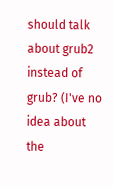should talk about grub2 instead of grub? (I've no idea about the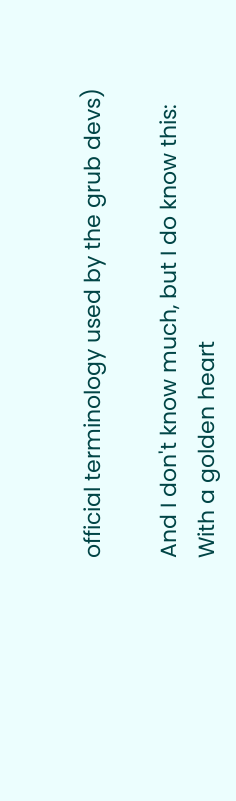official terminology used by the grub devs)

And I don't know much, but I do know this:
With a golden heart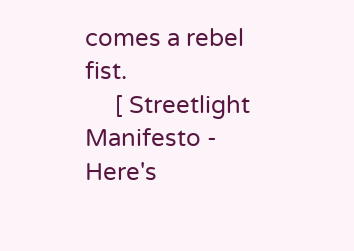comes a rebel fist.
     [ Streetlight Manifesto - Here's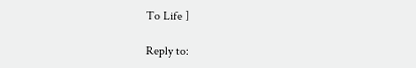To Life ]

Reply to: